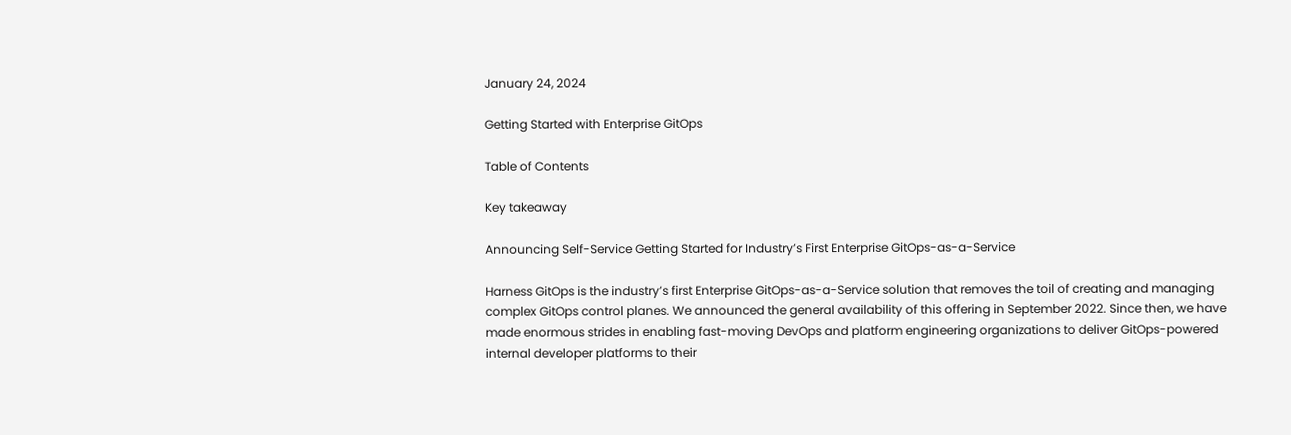January 24, 2024

Getting Started with Enterprise GitOps

Table of Contents

Key takeaway

Announcing Self-Service Getting Started for Industry’s First Enterprise GitOps-as-a-Service

Harness GitOps is the industry’s first Enterprise GitOps-as-a-Service solution that removes the toil of creating and managing complex GitOps control planes. We announced the general availability of this offering in September 2022. Since then, we have made enormous strides in enabling fast-moving DevOps and platform engineering organizations to deliver GitOps-powered internal developer platforms to their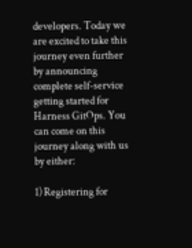developers. Today we are excited to take this journey even further by announcing complete self-service getting started for Harness GitOps. You can come on this journey along with us by either:

1) Registering for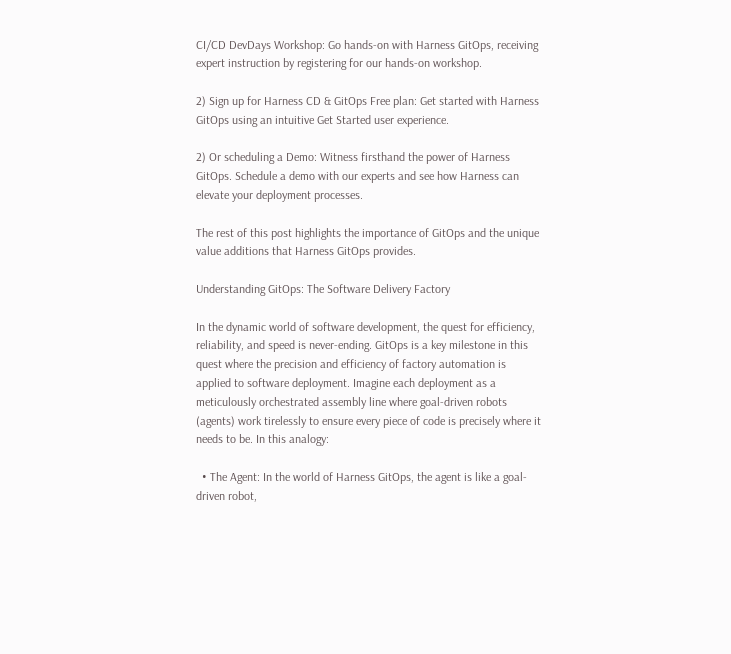CI/CD DevDays Workshop: Go hands-on with Harness GitOps, receiving expert instruction by registering for our hands-on workshop.

2) Sign up for Harness CD & GitOps Free plan: Get started with Harness GitOps using an intuitive Get Started user experience.

2) Or scheduling a Demo: Witness firsthand the power of Harness GitOps. Schedule a demo with our experts and see how Harness can elevate your deployment processes.

The rest of this post highlights the importance of GitOps and the unique value additions that Harness GitOps provides.

Understanding GitOps: The Software Delivery Factory

In the dynamic world of software development, the quest for efficiency, reliability, and speed is never-ending. GitOps is a key milestone in this quest where the precision and efficiency of factory automation is applied to software deployment. Imagine each deployment as a meticulously orchestrated assembly line where goal-driven robots (agents) work tirelessly to ensure every piece of code is precisely where it needs to be. In this analogy:

  • The Agent: In the world of Harness GitOps, the agent is like a goal-driven robot,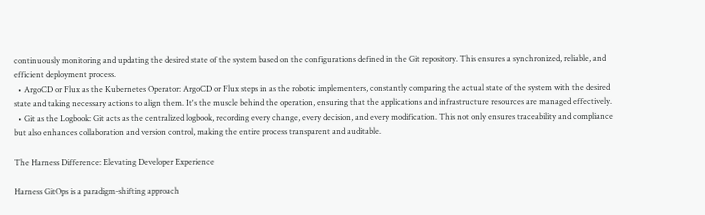continuously monitoring and updating the desired state of the system based on the configurations defined in the Git repository. This ensures a synchronized, reliable, and efficient deployment process.
  • ArgoCD or Flux as the Kubernetes Operator: ArgoCD or Flux steps in as the robotic implementers, constantly comparing the actual state of the system with the desired state and taking necessary actions to align them. It's the muscle behind the operation, ensuring that the applications and infrastructure resources are managed effectively.
  • Git as the Logbook: Git acts as the centralized logbook, recording every change, every decision, and every modification. This not only ensures traceability and compliance but also enhances collaboration and version control, making the entire process transparent and auditable.

The Harness Difference: Elevating Developer Experience

Harness GitOps is a paradigm-shifting approach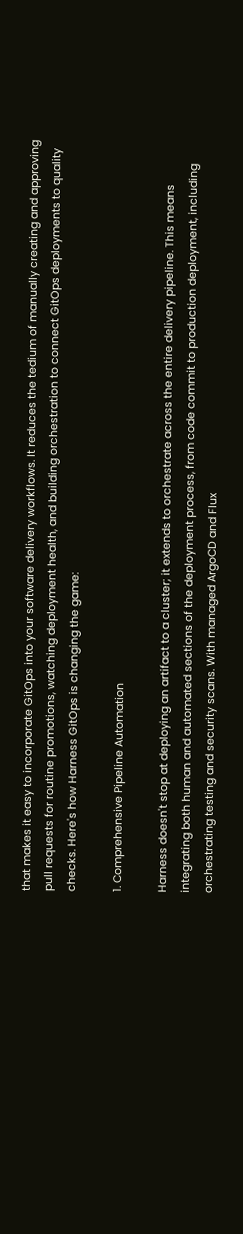that makes it easy to incorporate GitOps into your software delivery workflows. It reduces the tedium of manually creating and approving pull requests for routine promotions, watching deployment health, and building orchestration to connect GitOps deployments to quality checks. Here's how Harness GitOps is changing the game:

1. Comprehensive Pipeline Automation

Harness doesn't stop at deploying an artifact to a cluster; it extends to orchestrate across the entire delivery pipeline. This means integrating both human and automated sections of the deployment process, from code commit to production deployment, including orchestrating testing and security scans. With managed ArgoCD and Flux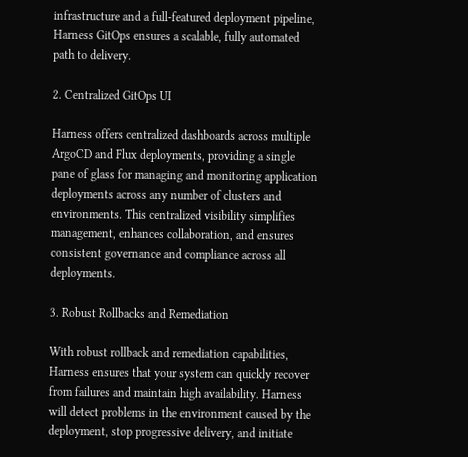infrastructure and a full-featured deployment pipeline, Harness GitOps ensures a scalable, fully automated path to delivery.

2. Centralized GitOps UI

Harness offers centralized dashboards across multiple ArgoCD and Flux deployments, providing a single pane of glass for managing and monitoring application deployments across any number of clusters and environments. This centralized visibility simplifies management, enhances collaboration, and ensures consistent governance and compliance across all deployments.

3. Robust Rollbacks and Remediation

With robust rollback and remediation capabilities, Harness ensures that your system can quickly recover from failures and maintain high availability. Harness will detect problems in the environment caused by the deployment, stop progressive delivery, and initiate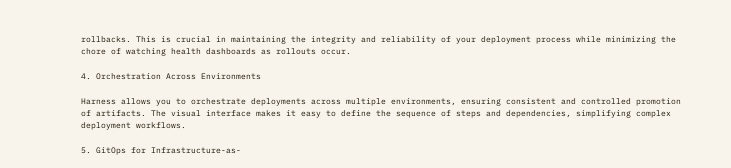rollbacks. This is crucial in maintaining the integrity and reliability of your deployment process while minimizing the chore of watching health dashboards as rollouts occur.

4. Orchestration Across Environments

Harness allows you to orchestrate deployments across multiple environments, ensuring consistent and controlled promotion of artifacts. The visual interface makes it easy to define the sequence of steps and dependencies, simplifying complex deployment workflows.

5. GitOps for Infrastructure-as-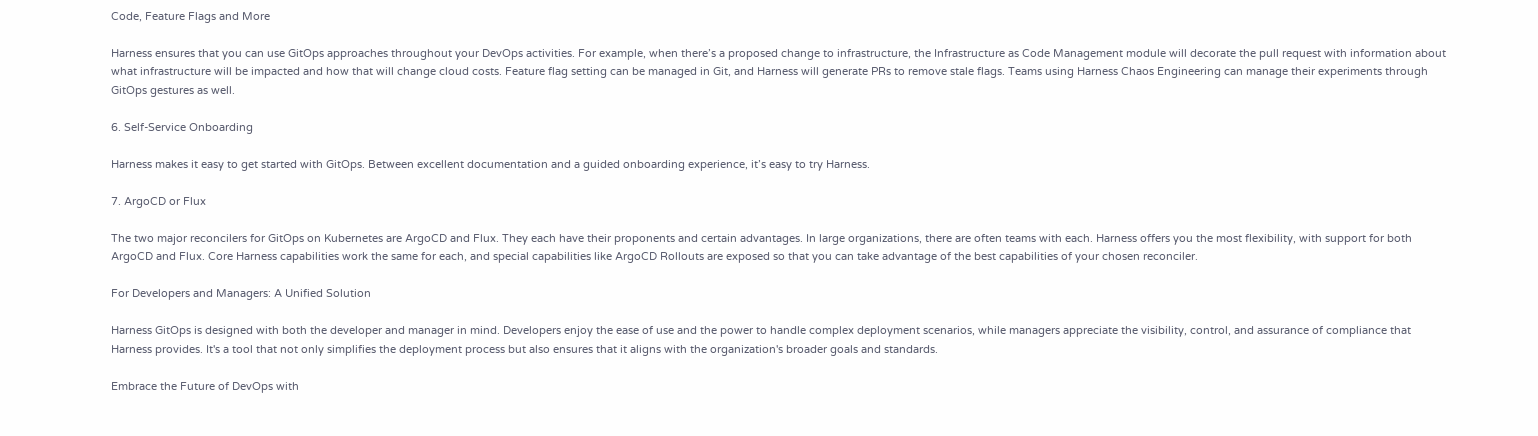Code, Feature Flags and More

Harness ensures that you can use GitOps approaches throughout your DevOps activities. For example, when there’s a proposed change to infrastructure, the Infrastructure as Code Management module will decorate the pull request with information about what infrastructure will be impacted and how that will change cloud costs. Feature flag setting can be managed in Git, and Harness will generate PRs to remove stale flags. Teams using Harness Chaos Engineering can manage their experiments through GitOps gestures as well.

6. Self-Service Onboarding

Harness makes it easy to get started with GitOps. Between excellent documentation and a guided onboarding experience, it’s easy to try Harness.

7. ArgoCD or Flux

The two major reconcilers for GitOps on Kubernetes are ArgoCD and Flux. They each have their proponents and certain advantages. In large organizations, there are often teams with each. Harness offers you the most flexibility, with support for both ArgoCD and Flux. Core Harness capabilities work the same for each, and special capabilities like ArgoCD Rollouts are exposed so that you can take advantage of the best capabilities of your chosen reconciler.

For Developers and Managers: A Unified Solution

Harness GitOps is designed with both the developer and manager in mind. Developers enjoy the ease of use and the power to handle complex deployment scenarios, while managers appreciate the visibility, control, and assurance of compliance that Harness provides. It's a tool that not only simplifies the deployment process but also ensures that it aligns with the organization's broader goals and standards.

Embrace the Future of DevOps with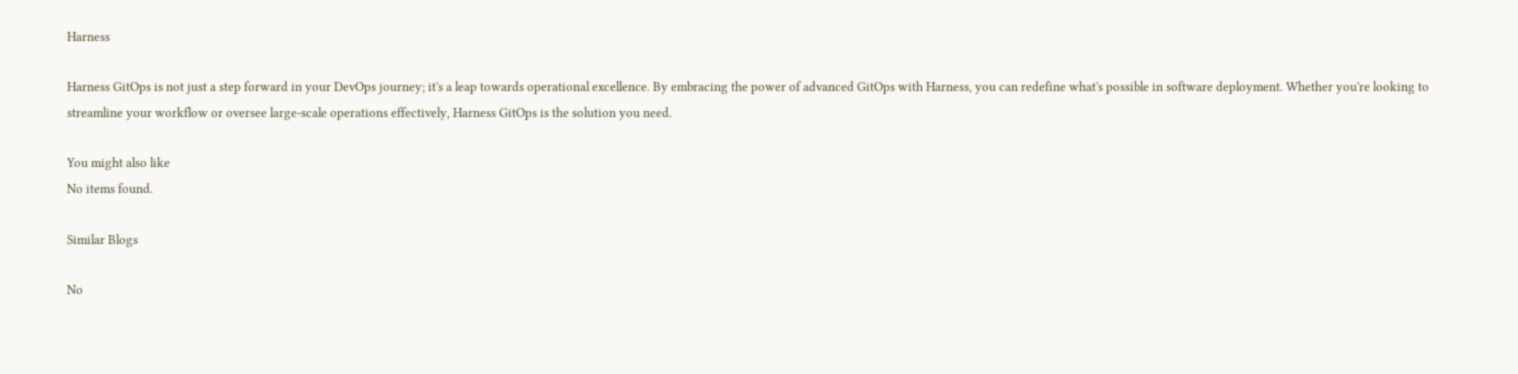Harness

Harness GitOps is not just a step forward in your DevOps journey; it's a leap towards operational excellence. By embracing the power of advanced GitOps with Harness, you can redefine what's possible in software deployment. Whether you're looking to streamline your workflow or oversee large-scale operations effectively, Harness GitOps is the solution you need.

You might also like
No items found.

Similar Blogs

No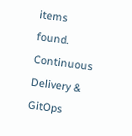items found.
Continuous Delivery & GitOps